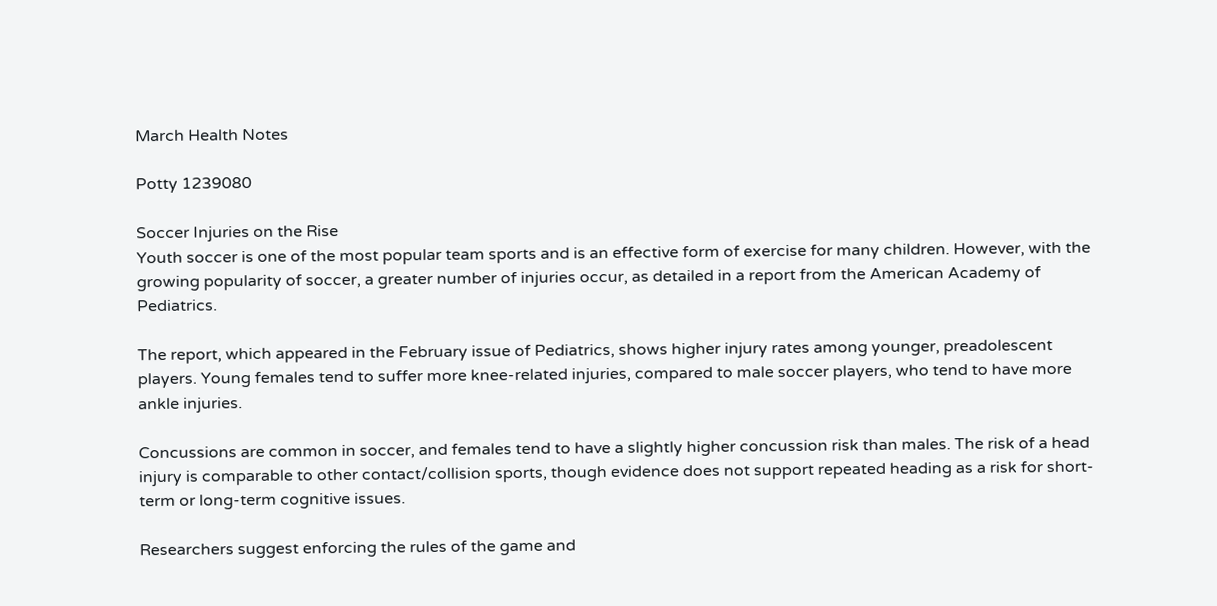March Health Notes

Potty 1239080

Soccer Injuries on the Rise
Youth soccer is one of the most popular team sports and is an effective form of exercise for many children. However, with the growing popularity of soccer, a greater number of injuries occur, as detailed in a report from the American Academy of Pediatrics.

The report, which appeared in the February issue of Pediatrics, shows higher injury rates among younger, preadolescent players. Young females tend to suffer more knee-related injuries, compared to male soccer players, who tend to have more ankle injuries.

Concussions are common in soccer, and females tend to have a slightly higher concussion risk than males. The risk of a head injury is comparable to other contact/collision sports, though evidence does not support repeated heading as a risk for short-term or long-term cognitive issues.

Researchers suggest enforcing the rules of the game and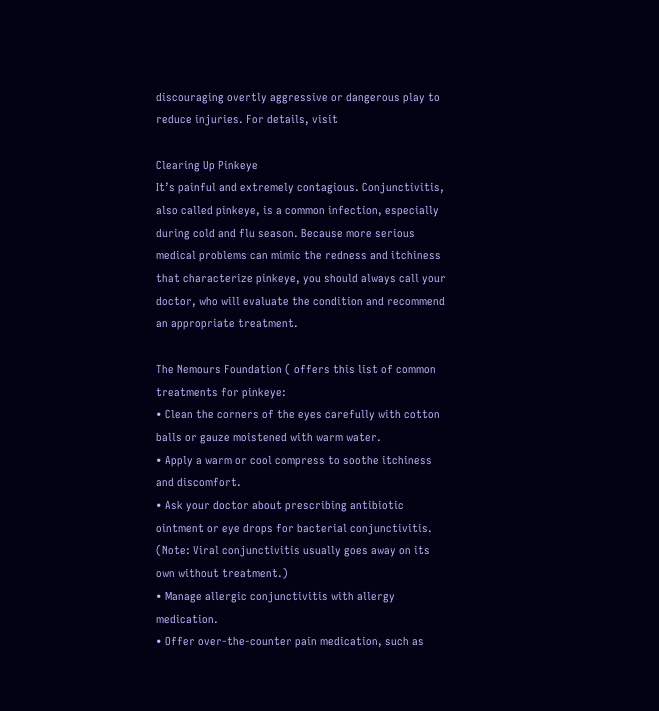discouraging overtly aggressive or dangerous play to reduce injuries. For details, visit

Clearing Up Pinkeye
It’s painful and extremely contagious. Conjunctivitis, also called pinkeye, is a common infection, especially during cold and flu season. Because more serious medical problems can mimic the redness and itchiness that characterize pinkeye, you should always call your doctor, who will evaluate the condition and recommend an appropriate treatment.

The Nemours Foundation ( offers this list of common treatments for pinkeye:
• Clean the corners of the eyes carefully with cotton balls or gauze moistened with warm water.
• Apply a warm or cool compress to soothe itchiness and discomfort.
• Ask your doctor about prescribing antibiotic ointment or eye drops for bacterial conjunctivitis. (Note: Viral conjunctivitis usually goes away on its own without treatment.)
• Manage allergic conjunctivitis with allergy medication.
• Offer over-the-counter pain medication, such as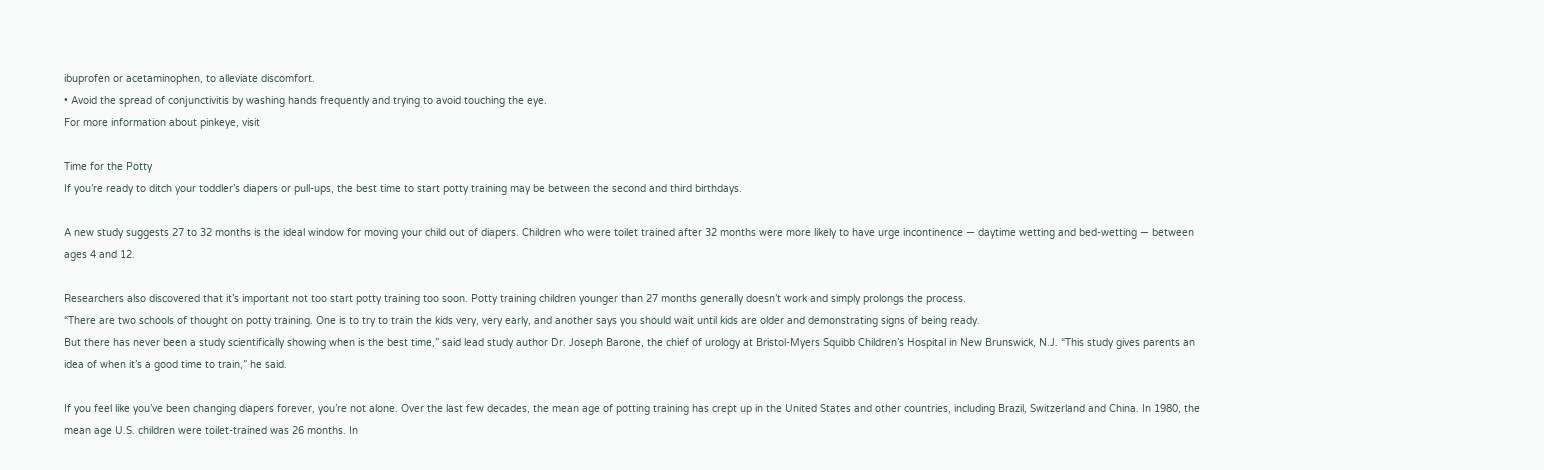ibuprofen or acetaminophen, to alleviate discomfort.
• Avoid the spread of conjunctivitis by washing hands frequently and trying to avoid touching the eye.
For more information about pinkeye, visit

Time for the Potty
If you’re ready to ditch your toddler’s diapers or pull-ups, the best time to start potty training may be between the second and third birthdays.

A new study suggests 27 to 32 months is the ideal window for moving your child out of diapers. Children who were toilet trained after 32 months were more likely to have urge incontinence — daytime wetting and bed-wetting — between ages 4 and 12.

Researchers also discovered that it’s important not too start potty training too soon. Potty training children younger than 27 months generally doesn’t work and simply prolongs the process.
“There are two schools of thought on potty training. One is to try to train the kids very, very early, and another says you should wait until kids are older and demonstrating signs of being ready.
But there has never been a study scientifically showing when is the best time,” said lead study author Dr. Joseph Barone, the chief of urology at Bristol-Myers Squibb Children’s Hospital in New Brunswick, N.J. “This study gives parents an idea of when it’s a good time to train,” he said.

If you feel like you’ve been changing diapers forever, you’re not alone. Over the last few decades, the mean age of potting training has crept up in the United States and other countries, including Brazil, Switzerland and China. In 1980, the mean age U.S. children were toilet-trained was 26 months. In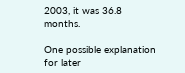2003, it was 36.8 months.

One possible explanation for later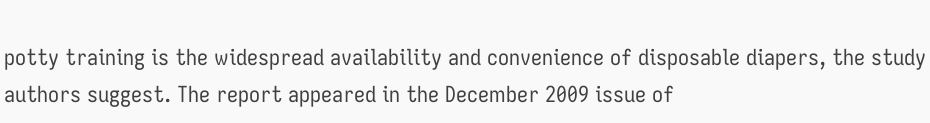potty training is the widespread availability and convenience of disposable diapers, the study authors suggest. The report appeared in the December 2009 issue of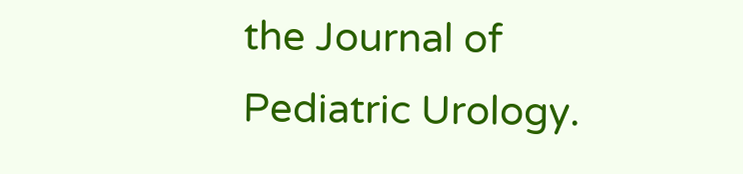the Journal of Pediatric Urology.